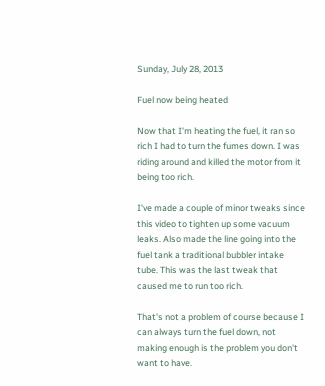Sunday, July 28, 2013

Fuel now being heated

Now that I'm heating the fuel, it ran so rich I had to turn the fumes down. I was riding around and killed the motor from it being too rich.

I've made a couple of minor tweaks since this video to tighten up some vacuum leaks. Also made the line going into the fuel tank a traditional bubbler intake tube. This was the last tweak that caused me to run too rich.

That's not a problem of course because I can always turn the fuel down, not making enough is the problem you don't want to have.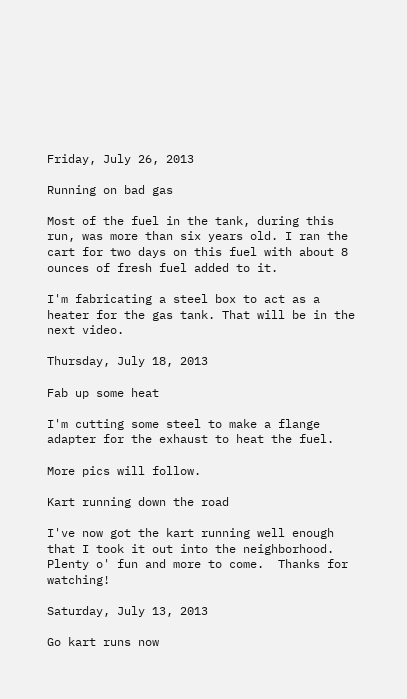Friday, July 26, 2013

Running on bad gas

Most of the fuel in the tank, during this run, was more than six years old. I ran the cart for two days on this fuel with about 8 ounces of fresh fuel added to it.

I'm fabricating a steel box to act as a heater for the gas tank. That will be in the next video.

Thursday, July 18, 2013

Fab up some heat

I'm cutting some steel to make a flange adapter for the exhaust to heat the fuel.

More pics will follow.

Kart running down the road

I've now got the kart running well enough that I took it out into the neighborhood.  Plenty o' fun and more to come.  Thanks for watching!

Saturday, July 13, 2013

Go kart runs now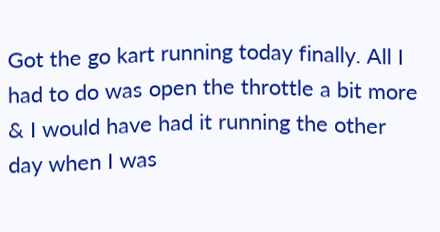Got the go kart running today finally. All I had to do was open the throttle a bit more & I would have had it running the other day when I was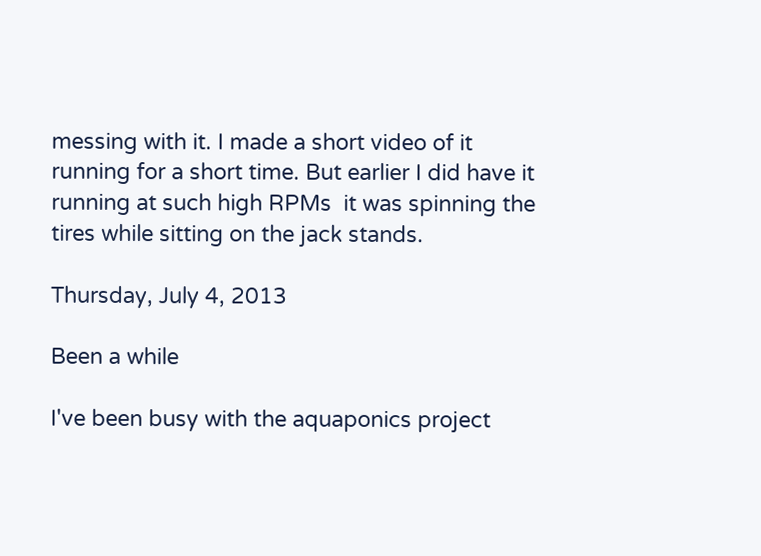messing with it. I made a short video of it running for a short time. But earlier I did have it running at such high RPMs  it was spinning the tires while sitting on the jack stands.

Thursday, July 4, 2013

Been a while

I've been busy with the aquaponics project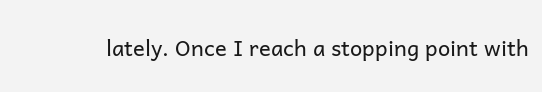lately. Once I reach a stopping point with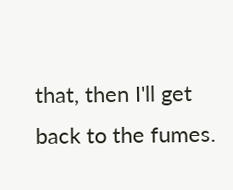that, then I'll get back to the fumes.